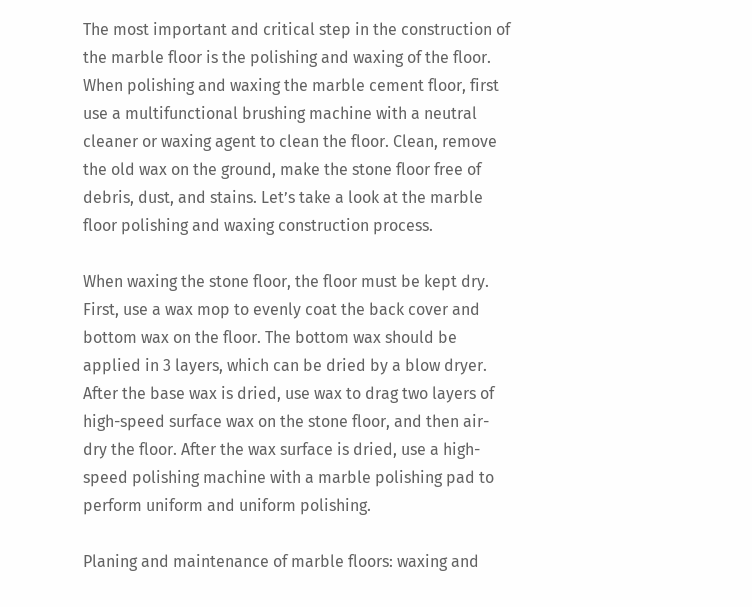The most important and critical step in the construction of the marble floor is the polishing and waxing of the floor. When polishing and waxing the marble cement floor, first use a multifunctional brushing machine with a neutral cleaner or waxing agent to clean the floor. Clean, remove the old wax on the ground, make the stone floor free of debris, dust, and stains. Let’s take a look at the marble floor polishing and waxing construction process.

When waxing the stone floor, the floor must be kept dry. First, use a wax mop to evenly coat the back cover and bottom wax on the floor. The bottom wax should be applied in 3 layers, which can be dried by a blow dryer. After the base wax is dried, use wax to drag two layers of high-speed surface wax on the stone floor, and then air-dry the floor. After the wax surface is dried, use a high-speed polishing machine with a marble polishing pad to perform uniform and uniform polishing.

Planing and maintenance of marble floors: waxing and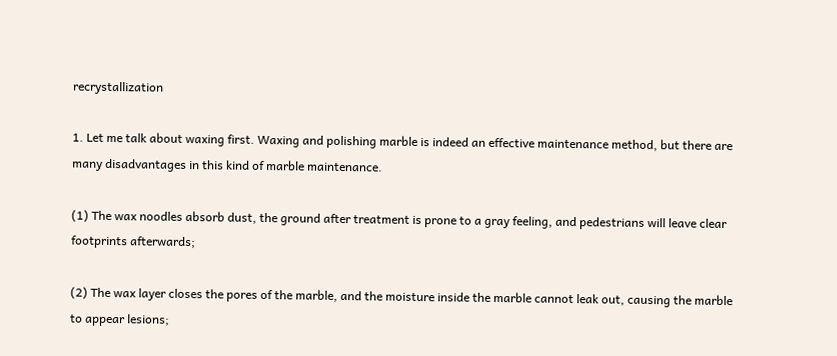recrystallization

1. Let me talk about waxing first. Waxing and polishing marble is indeed an effective maintenance method, but there are many disadvantages in this kind of marble maintenance.

(1) The wax noodles absorb dust, the ground after treatment is prone to a gray feeling, and pedestrians will leave clear footprints afterwards;

(2) The wax layer closes the pores of the marble, and the moisture inside the marble cannot leak out, causing the marble to appear lesions;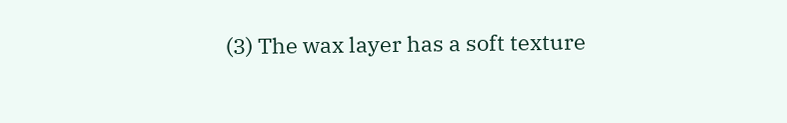(3) The wax layer has a soft texture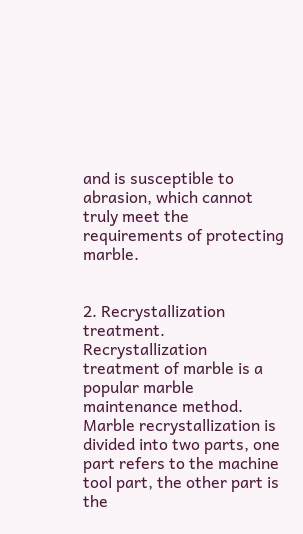and is susceptible to abrasion, which cannot truly meet the requirements of protecting marble.


2. Recrystallization treatment. Recrystallization treatment of marble is a popular marble maintenance method. Marble recrystallization is divided into two parts, one part refers to the machine tool part, the other part is the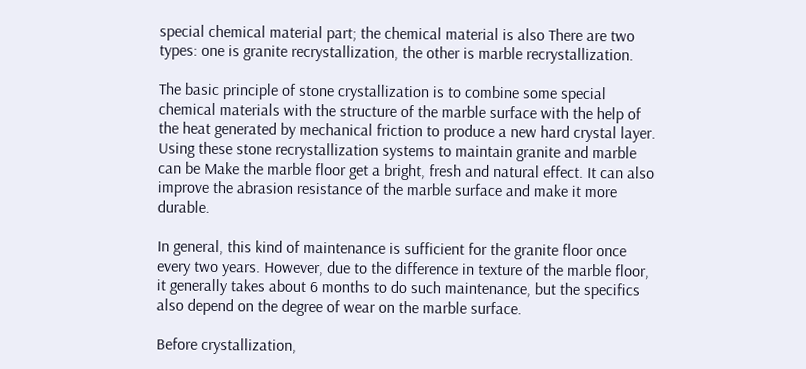special chemical material part; the chemical material is also There are two types: one is granite recrystallization, the other is marble recrystallization.

The basic principle of stone crystallization is to combine some special chemical materials with the structure of the marble surface with the help of the heat generated by mechanical friction to produce a new hard crystal layer. Using these stone recrystallization systems to maintain granite and marble can be Make the marble floor get a bright, fresh and natural effect. It can also improve the abrasion resistance of the marble surface and make it more durable.

In general, this kind of maintenance is sufficient for the granite floor once every two years. However, due to the difference in texture of the marble floor, it generally takes about 6 months to do such maintenance, but the specifics also depend on the degree of wear on the marble surface.

Before crystallization,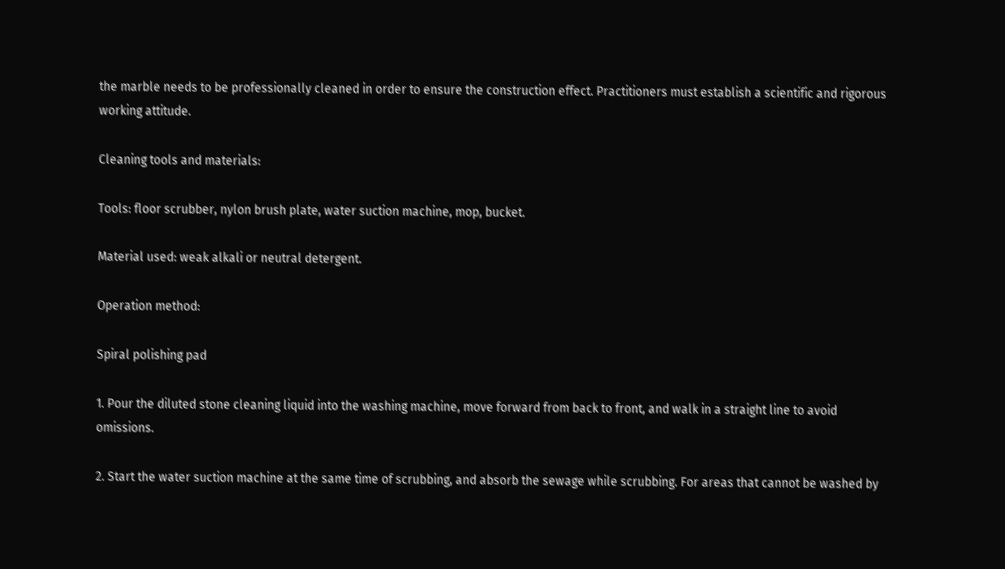the marble needs to be professionally cleaned in order to ensure the construction effect. Practitioners must establish a scientific and rigorous working attitude.

Cleaning tools and materials:

Tools: floor scrubber, nylon brush plate, water suction machine, mop, bucket.

Material used: weak alkali or neutral detergent.

Operation method:

Spiral polishing pad

1. Pour the diluted stone cleaning liquid into the washing machine, move forward from back to front, and walk in a straight line to avoid omissions.

2. Start the water suction machine at the same time of scrubbing, and absorb the sewage while scrubbing. For areas that cannot be washed by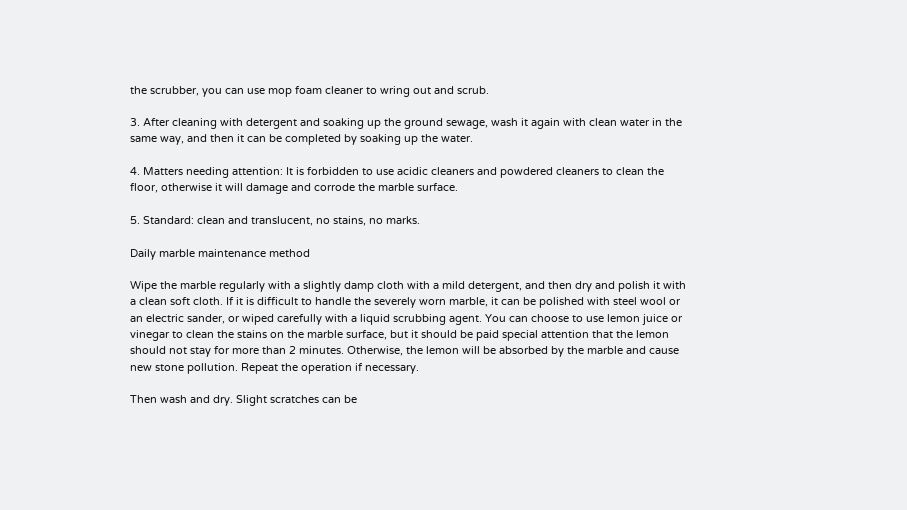the scrubber, you can use mop foam cleaner to wring out and scrub.

3. After cleaning with detergent and soaking up the ground sewage, wash it again with clean water in the same way, and then it can be completed by soaking up the water.

4. Matters needing attention: It is forbidden to use acidic cleaners and powdered cleaners to clean the floor, otherwise it will damage and corrode the marble surface.

5. Standard: clean and translucent, no stains, no marks.

Daily marble maintenance method

Wipe the marble regularly with a slightly damp cloth with a mild detergent, and then dry and polish it with a clean soft cloth. If it is difficult to handle the severely worn marble, it can be polished with steel wool or an electric sander, or wiped carefully with a liquid scrubbing agent. You can choose to use lemon juice or vinegar to clean the stains on the marble surface, but it should be paid special attention that the lemon should not stay for more than 2 minutes. Otherwise, the lemon will be absorbed by the marble and cause new stone pollution. Repeat the operation if necessary.

Then wash and dry. Slight scratches can be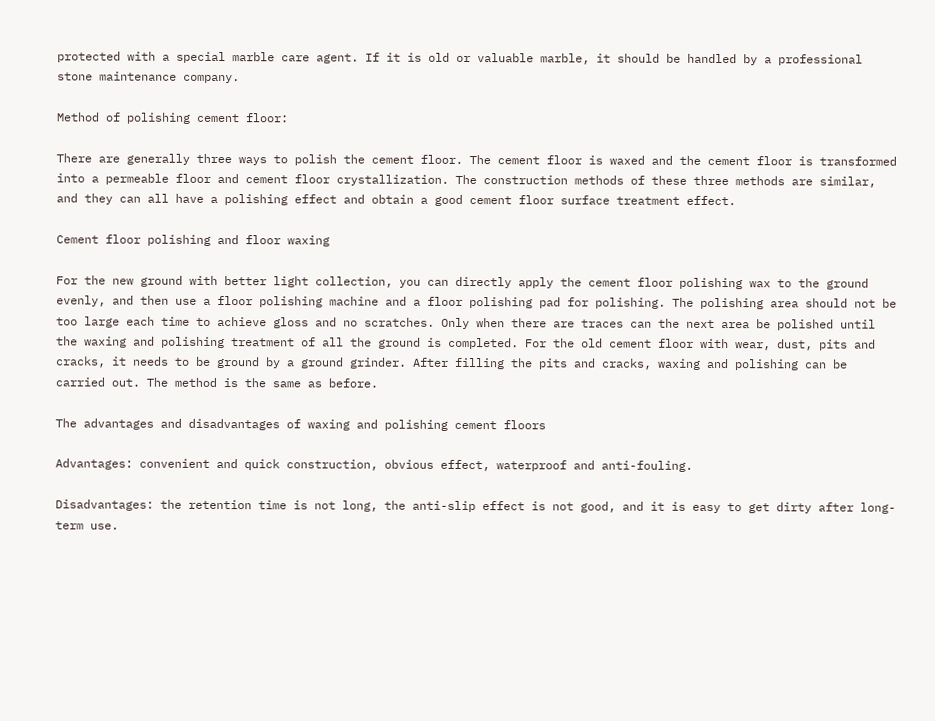protected with a special marble care agent. If it is old or valuable marble, it should be handled by a professional stone maintenance company.

Method of polishing cement floor:

There are generally three ways to polish the cement floor. The cement floor is waxed and the cement floor is transformed into a permeable floor and cement floor crystallization. The construction methods of these three methods are similar, and they can all have a polishing effect and obtain a good cement floor surface treatment effect.

Cement floor polishing and floor waxing

For the new ground with better light collection, you can directly apply the cement floor polishing wax to the ground evenly, and then use a floor polishing machine and a floor polishing pad for polishing. The polishing area should not be too large each time to achieve gloss and no scratches. Only when there are traces can the next area be polished until the waxing and polishing treatment of all the ground is completed. For the old cement floor with wear, dust, pits and cracks, it needs to be ground by a ground grinder. After filling the pits and cracks, waxing and polishing can be carried out. The method is the same as before.

The advantages and disadvantages of waxing and polishing cement floors

Advantages: convenient and quick construction, obvious effect, waterproof and anti-fouling.

Disadvantages: the retention time is not long, the anti-slip effect is not good, and it is easy to get dirty after long-term use.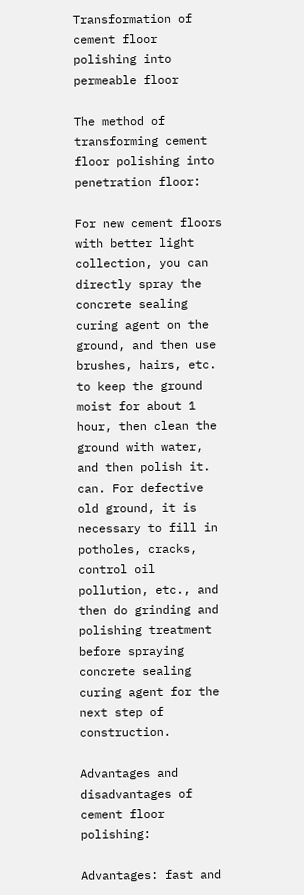Transformation of cement floor polishing into permeable floor

The method of transforming cement floor polishing into penetration floor:

For new cement floors with better light collection, you can directly spray the concrete sealing curing agent on the ground, and then use brushes, hairs, etc. to keep the ground moist for about 1 hour, then clean the ground with water, and then polish it. can. For defective old ground, it is necessary to fill in potholes, cracks, control oil pollution, etc., and then do grinding and polishing treatment before spraying concrete sealing curing agent for the next step of construction.

Advantages and disadvantages of cement floor polishing:

Advantages: fast and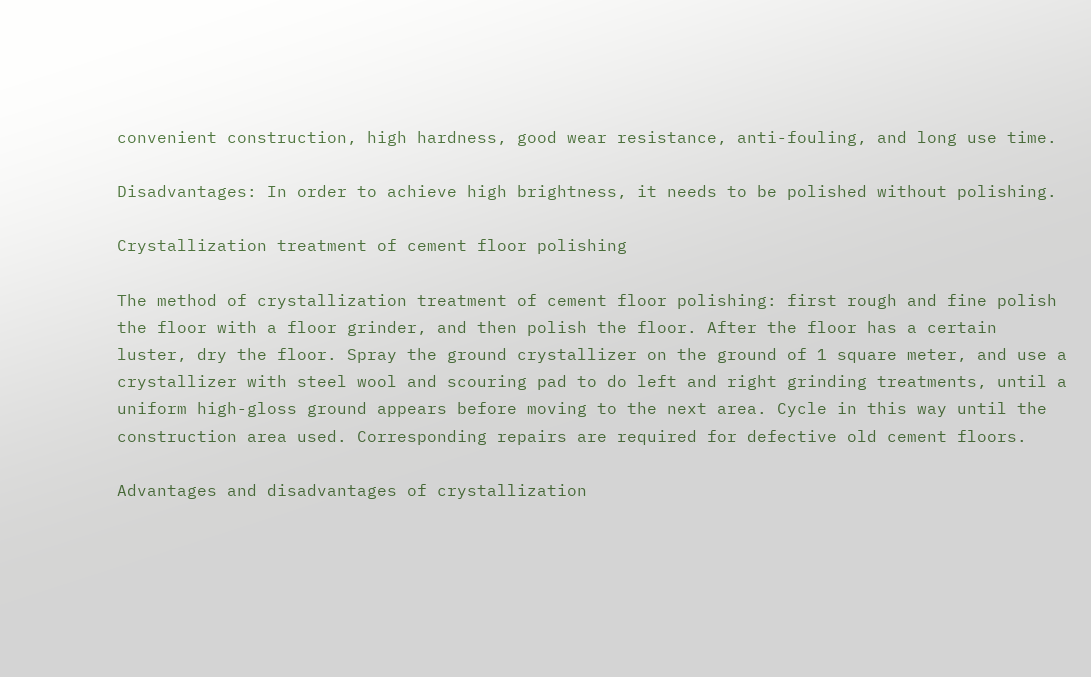convenient construction, high hardness, good wear resistance, anti-fouling, and long use time.

Disadvantages: In order to achieve high brightness, it needs to be polished without polishing.

Crystallization treatment of cement floor polishing

The method of crystallization treatment of cement floor polishing: first rough and fine polish the floor with a floor grinder, and then polish the floor. After the floor has a certain luster, dry the floor. Spray the ground crystallizer on the ground of 1 square meter, and use a crystallizer with steel wool and scouring pad to do left and right grinding treatments, until a uniform high-gloss ground appears before moving to the next area. Cycle in this way until the construction area used. Corresponding repairs are required for defective old cement floors.

Advantages and disadvantages of crystallization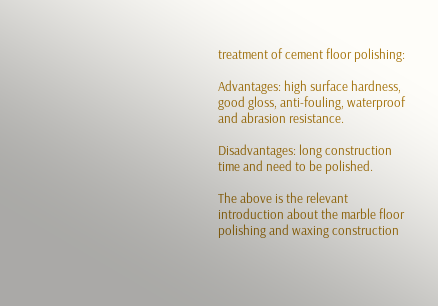treatment of cement floor polishing:

Advantages: high surface hardness, good gloss, anti-fouling, waterproof and abrasion resistance.

Disadvantages: long construction time and need to be polished.

The above is the relevant introduction about the marble floor polishing and waxing construction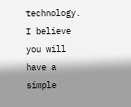technology. I believe you will have a simple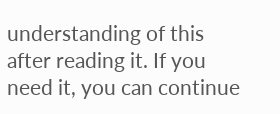understanding of this after reading it. If you need it, you can continue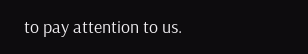to pay attention to us.